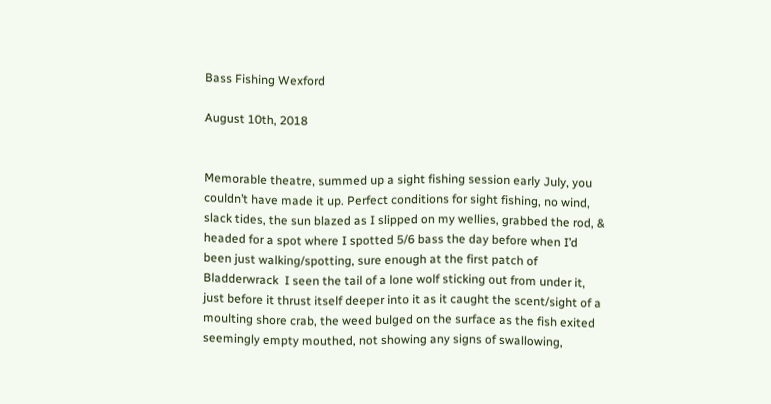Bass Fishing Wexford

August 10th, 2018


Memorable theatre, summed up a sight fishing session early July, you couldn’t have made it up. Perfect conditions for sight fishing, no wind, slack tides, the sun blazed as I slipped on my wellies, grabbed the rod, & headed for a spot where I spotted 5/6 bass the day before when I’d been just walking/spotting, sure enough at the first patch of Bladderwrack  I seen the tail of a lone wolf sticking out from under it, just before it thrust itself deeper into it as it caught the scent/sight of a moulting shore crab, the weed bulged on the surface as the fish exited seemingly empty mouthed, not showing any signs of swallowing,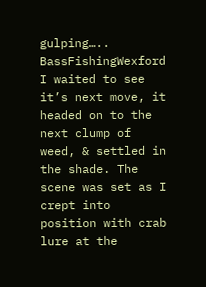gulping…..    BassFishingWexford    I waited to see it’s next move, it headed on to the next clump of weed, & settled in the shade. The scene was set as I crept into position with crab lure at the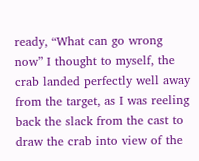ready, “What can go wrong now” I thought to myself, the crab landed perfectly well away from the target, as I was reeling back the slack from the cast to draw the crab into view of the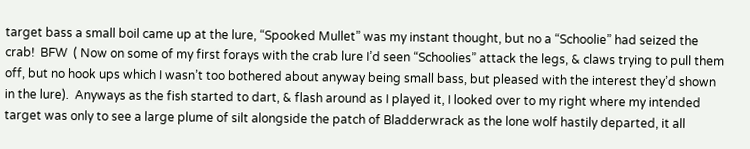target bass a small boil came up at the lure, “Spooked Mullet” was my instant thought, but no a “Schoolie” had seized the crab!  BFW  ( Now on some of my first forays with the crab lure I’d seen “Schoolies” attack the legs, & claws trying to pull them off, but no hook ups which I wasn’t too bothered about anyway being small bass, but pleased with the interest they’d shown in the lure).  Anyways as the fish started to dart, & flash around as I played it, I looked over to my right where my intended target was only to see a large plume of silt alongside the patch of Bladderwrack as the lone wolf hastily departed, it all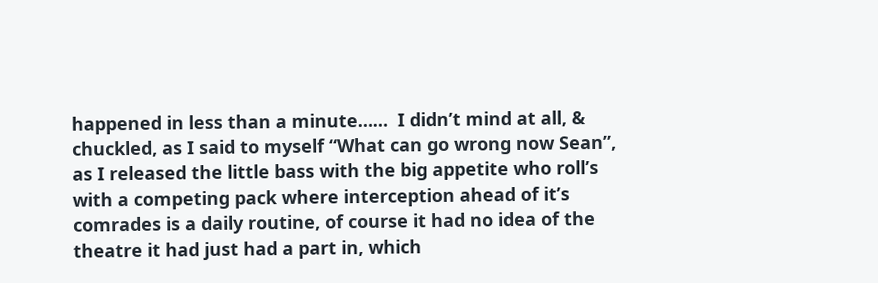happened in less than a minute……  I didn’t mind at all, & chuckled, as I said to myself “What can go wrong now Sean”, as I released the little bass with the big appetite who roll’s with a competing pack where interception ahead of it’s comrades is a daily routine, of course it had no idea of the theatre it had just had a part in, which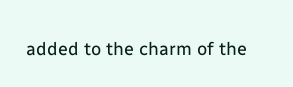added to the charm of the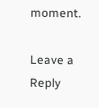moment.

Leave a Reply